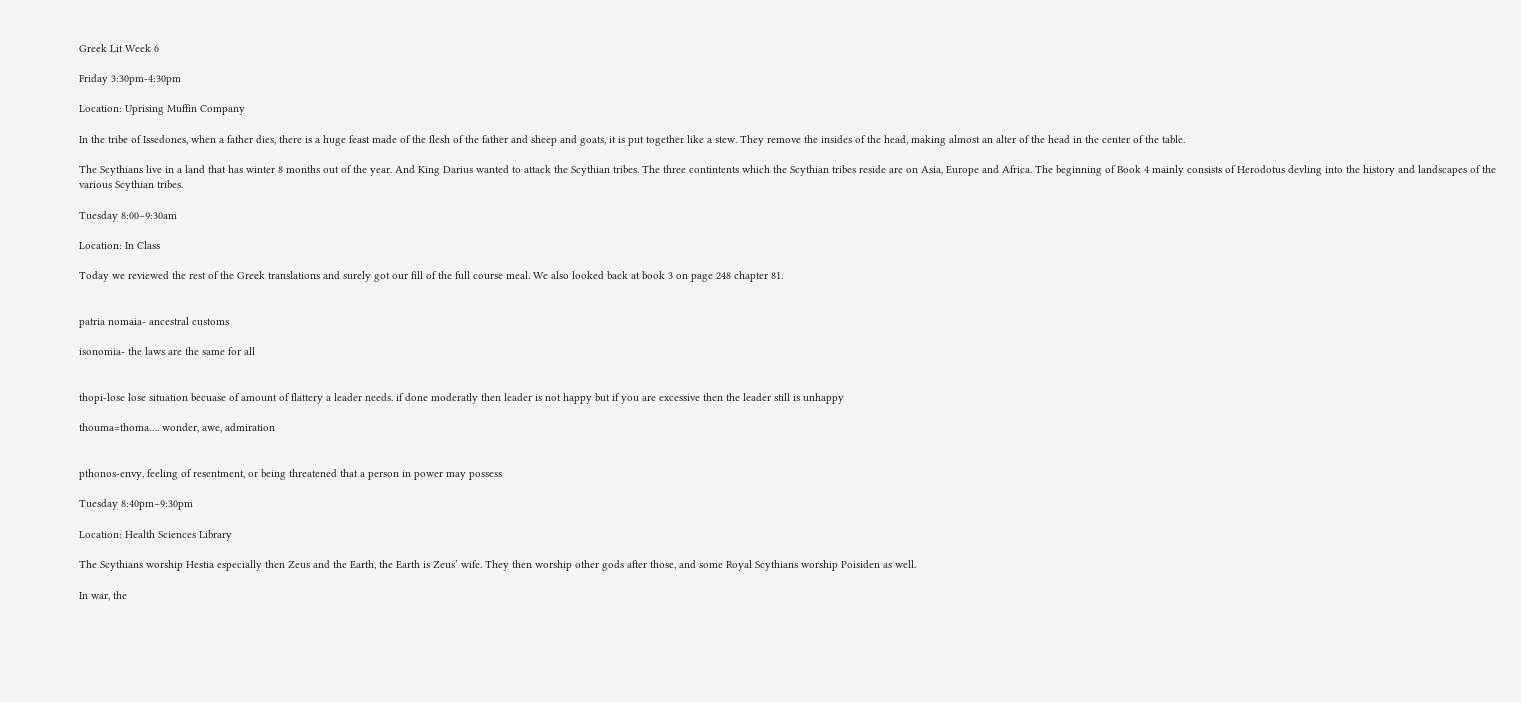Greek Lit Week 6

Friday 3:30pm-4:30pm

Location: Uprising Muffin Company

In the tribe of Issedones, when a father dies, there is a huge feast made of the flesh of the father and sheep and goats, it is put together like a stew. They remove the insides of the head, making almost an alter of the head in the center of the table.

The Scythians live in a land that has winter 8 months out of the year. And King Darius wanted to attack the Scythian tribes. The three contintents which the Scythian tribes reside are on Asia, Europe and Africa. The beginning of Book 4 mainly consists of Herodotus devling into the history and landscapes of the various Scythian tribes.

Tuesday 8:00–9:30am

Location: In Class

Today we reviewed the rest of the Greek translations and surely got our fill of the full course meal. We also looked back at book 3 on page 248 chapter 81.


patria nomaia- ancestral customs

isonomia- the laws are the same for all


thopi-lose lose situation becuase of amount of flattery a leader needs. if done moderatly then leader is not happy but if you are excessive then the leader still is unhappy

thouma=thoma…. wonder, awe, admiration


pthonos-envy, feeling of resentment, or being threatened that a person in power may possess

Tuesday 8:40pm–9:30pm

Location: Health Sciences Library

The Scythians worship Hestia especially then Zeus and the Earth, the Earth is Zeus’ wife. They then worship other gods after those, and some Royal Scythians worship Poisiden as well.

In war, the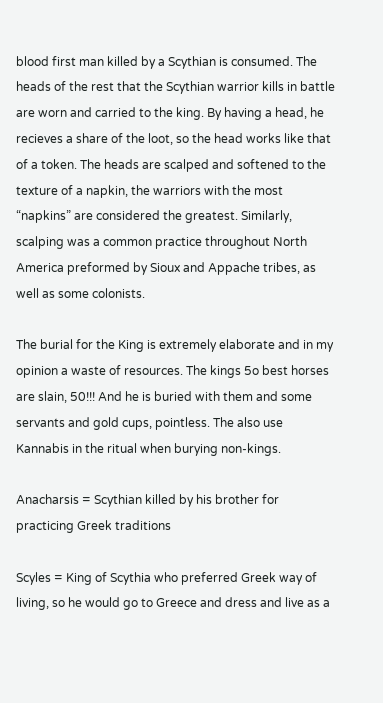blood first man killed by a Scythian is consumed. The heads of the rest that the Scythian warrior kills in battle are worn and carried to the king. By having a head, he recieves a share of the loot, so the head works like that of a token. The heads are scalped and softened to the texture of a napkin, the warriors with the most “napkins” are considered the greatest. Similarly, scalping was a common practice throughout North America preformed by Sioux and Appache tribes, as well as some colonists.

The burial for the King is extremely elaborate and in my opinion a waste of resources. The kings 5o best horses are slain, 50!!! And he is buried with them and some servants and gold cups, pointless. The also use Kannabis in the ritual when burying non-kings.

Anacharsis = Scythian killed by his brother for practicing Greek traditions

Scyles = King of Scythia who preferred Greek way of living, so he would go to Greece and dress and live as a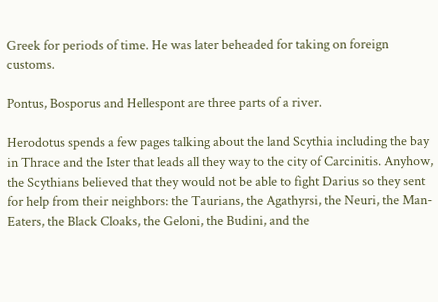Greek for periods of time. He was later beheaded for taking on foreign customs.

Pontus, Bosporus and Hellespont are three parts of a river.

Herodotus spends a few pages talking about the land Scythia including the bay in Thrace and the Ister that leads all they way to the city of Carcinitis. Anyhow, the Scythians believed that they would not be able to fight Darius so they sent for help from their neighbors: the Taurians, the Agathyrsi, the Neuri, the Man-Eaters, the Black Cloaks, the Geloni, the Budini, and the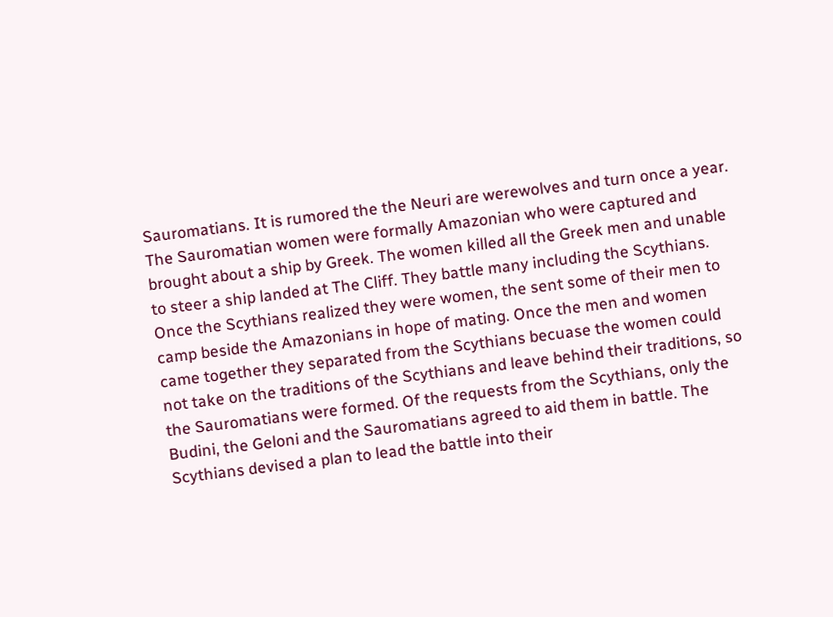Sauromatians. It is rumored the the Neuri are werewolves and turn once a year. The Sauromatian women were formally Amazonian who were captured and brought about a ship by Greek. The women killed all the Greek men and unable to steer a ship landed at The Cliff. They battle many including the Scythians. Once the Scythians realized they were women, the sent some of their men to camp beside the Amazonians in hope of mating. Once the men and women came together they separated from the Scythians becuase the women could not take on the traditions of the Scythians and leave behind their traditions, so the Sauromatians were formed. Of the requests from the Scythians, only the Budini, the Geloni and the Sauromatians agreed to aid them in battle. The Scythians devised a plan to lead the battle into their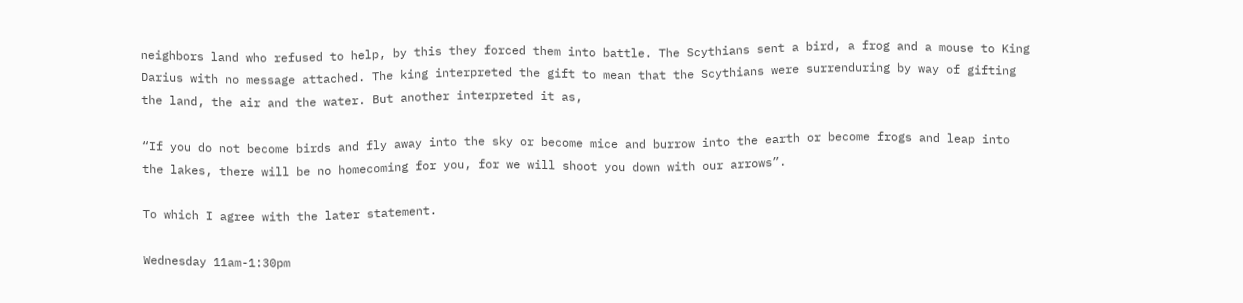neighbors land who refused to help, by this they forced them into battle. The Scythians sent a bird, a frog and a mouse to King Darius with no message attached. The king interpreted the gift to mean that the Scythians were surrenduring by way of gifting the land, the air and the water. But another interpreted it as,

“If you do not become birds and fly away into the sky or become mice and burrow into the earth or become frogs and leap into the lakes, there will be no homecoming for you, for we will shoot you down with our arrows”.

To which I agree with the later statement.

Wednesday 11am-1:30pm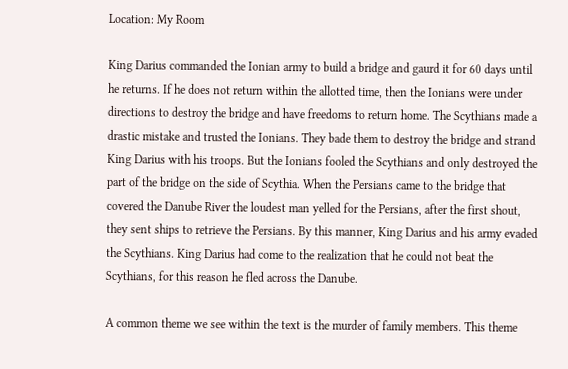Location: My Room

King Darius commanded the Ionian army to build a bridge and gaurd it for 60 days until he returns. If he does not return within the allotted time, then the Ionians were under directions to destroy the bridge and have freedoms to return home. The Scythians made a drastic mistake and trusted the Ionians. They bade them to destroy the bridge and strand King Darius with his troops. But the Ionians fooled the Scythians and only destroyed the part of the bridge on the side of Scythia. When the Persians came to the bridge that covered the Danube River the loudest man yelled for the Persians, after the first shout, they sent ships to retrieve the Persians. By this manner, King Darius and his army evaded the Scythians. King Darius had come to the realization that he could not beat the Scythians, for this reason he fled across the Danube.

A common theme we see within the text is the murder of family members. This theme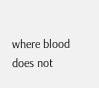where blood does not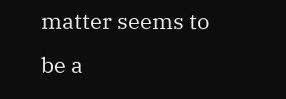matter seems to be a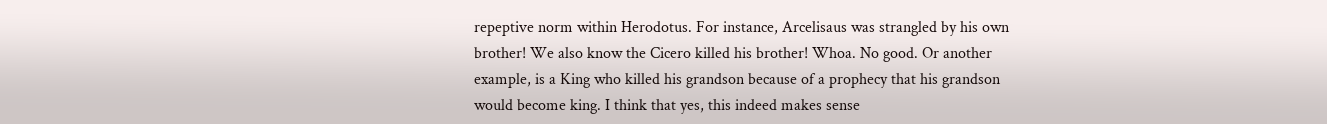repeptive norm within Herodotus. For instance, Arcelisaus was strangled by his own brother! We also know the Cicero killed his brother! Whoa. No good. Or another example, is a King who killed his grandson because of a prophecy that his grandson would become king. I think that yes, this indeed makes sense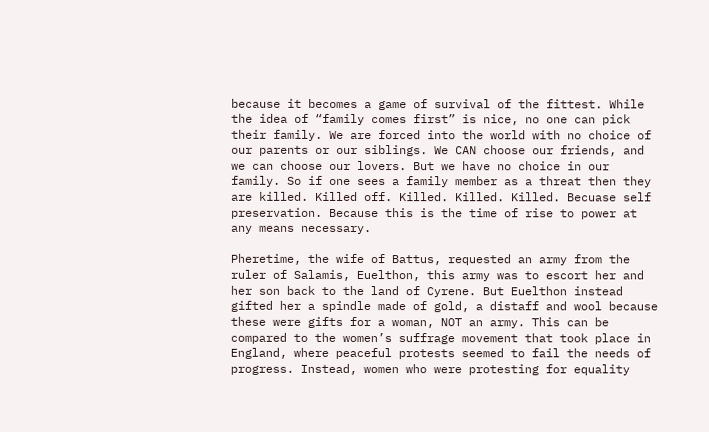because it becomes a game of survival of the fittest. While the idea of “family comes first” is nice, no one can pick their family. We are forced into the world with no choice of our parents or our siblings. We CAN choose our friends, and we can choose our lovers. But we have no choice in our family. So if one sees a family member as a threat then they are killed. Killed off. Killed. Killed. Killed. Becuase self preservation. Because this is the time of rise to power at any means necessary.

Pheretime, the wife of Battus, requested an army from the ruler of Salamis, Euelthon, this army was to escort her and her son back to the land of Cyrene. But Euelthon instead gifted her a spindle made of gold, a distaff and wool because these were gifts for a woman, NOT an army. This can be compared to the women’s suffrage movement that took place in England, where peaceful protests seemed to fail the needs of progress. Instead, women who were protesting for equality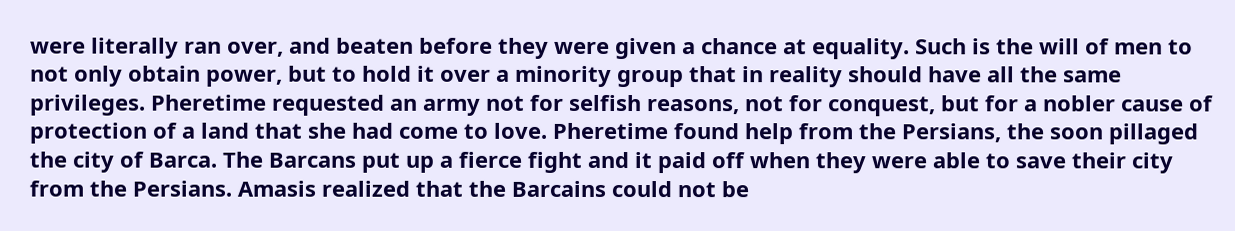were literally ran over, and beaten before they were given a chance at equality. Such is the will of men to not only obtain power, but to hold it over a minority group that in reality should have all the same privileges. Pheretime requested an army not for selfish reasons, not for conquest, but for a nobler cause of protection of a land that she had come to love. Pheretime found help from the Persians, the soon pillaged the city of Barca. The Barcans put up a fierce fight and it paid off when they were able to save their city from the Persians. Amasis realized that the Barcains could not be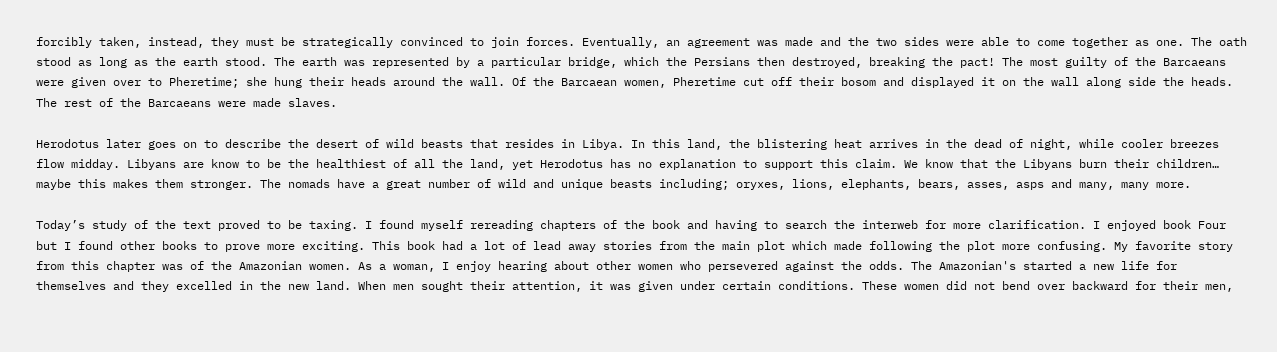forcibly taken, instead, they must be strategically convinced to join forces. Eventually, an agreement was made and the two sides were able to come together as one. The oath stood as long as the earth stood. The earth was represented by a particular bridge, which the Persians then destroyed, breaking the pact! The most guilty of the Barcaeans were given over to Pheretime; she hung their heads around the wall. Of the Barcaean women, Pheretime cut off their bosom and displayed it on the wall along side the heads. The rest of the Barcaeans were made slaves.

Herodotus later goes on to describe the desert of wild beasts that resides in Libya. In this land, the blistering heat arrives in the dead of night, while cooler breezes flow midday. Libyans are know to be the healthiest of all the land, yet Herodotus has no explanation to support this claim. We know that the Libyans burn their children… maybe this makes them stronger. The nomads have a great number of wild and unique beasts including; oryxes, lions, elephants, bears, asses, asps and many, many more.

Today’s study of the text proved to be taxing. I found myself rereading chapters of the book and having to search the interweb for more clarification. I enjoyed book Four but I found other books to prove more exciting. This book had a lot of lead away stories from the main plot which made following the plot more confusing. My favorite story from this chapter was of the Amazonian women. As a woman, I enjoy hearing about other women who persevered against the odds. The Amazonian's started a new life for themselves and they excelled in the new land. When men sought their attention, it was given under certain conditions. These women did not bend over backward for their men,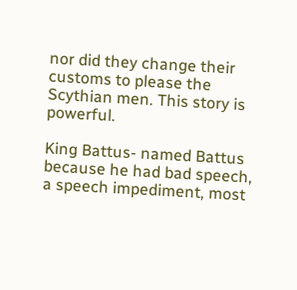nor did they change their customs to please the Scythian men. This story is powerful.

King Battus- named Battus because he had bad speech, a speech impediment, most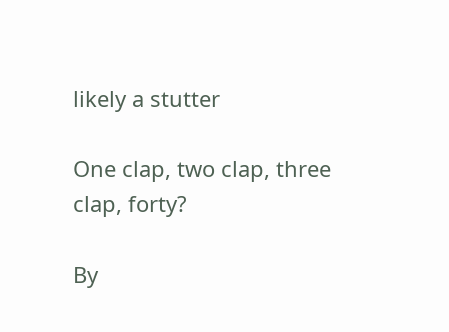likely a stutter

One clap, two clap, three clap, forty?

By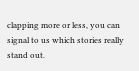clapping more or less, you can signal to us which stories really stand out.